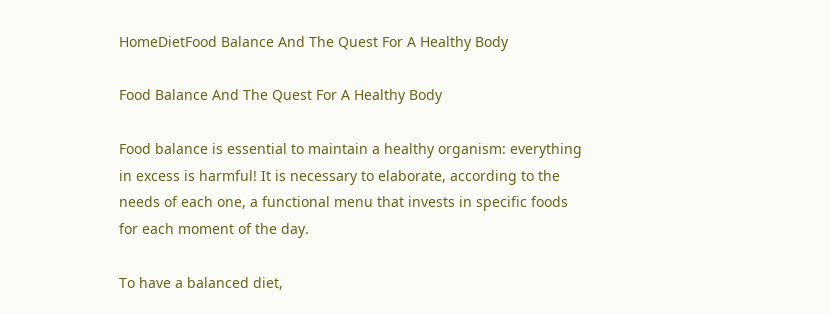HomeDietFood Balance And The Quest For A Healthy Body

Food Balance And The Quest For A Healthy Body

Food balance is essential to maintain a healthy organism: everything in excess is harmful! It is necessary to elaborate, according to the needs of each one, a functional menu that invests in specific foods for each moment of the day.

To have a balanced diet,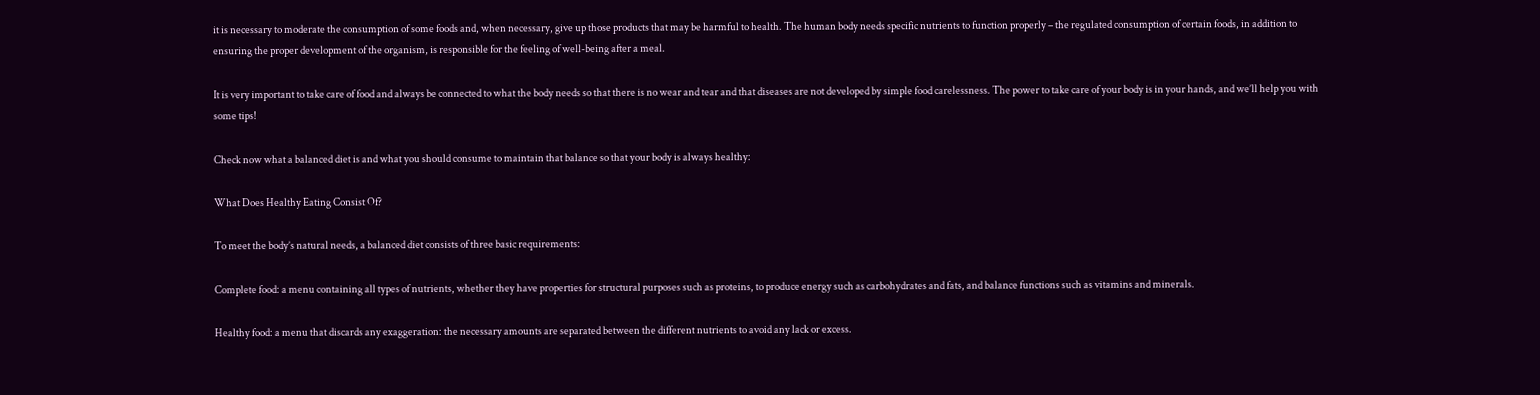it is necessary to moderate the consumption of some foods and, when necessary, give up those products that may be harmful to health. The human body needs specific nutrients to function properly – the regulated consumption of certain foods, in addition to ensuring the proper development of the organism, is responsible for the feeling of well-being after a meal.

It is very important to take care of food and always be connected to what the body needs so that there is no wear and tear and that diseases are not developed by simple food carelessness. The power to take care of your body is in your hands, and we’ll help you with some tips!

Check now what a balanced diet is and what you should consume to maintain that balance so that your body is always healthy:

What Does Healthy Eating Consist Of?

To meet the body’s natural needs, a balanced diet consists of three basic requirements:

Complete food: a menu containing all types of nutrients, whether they have properties for structural purposes such as proteins, to produce energy such as carbohydrates and fats, and balance functions such as vitamins and minerals.

Healthy food: a menu that discards any exaggeration: the necessary amounts are separated between the different nutrients to avoid any lack or excess.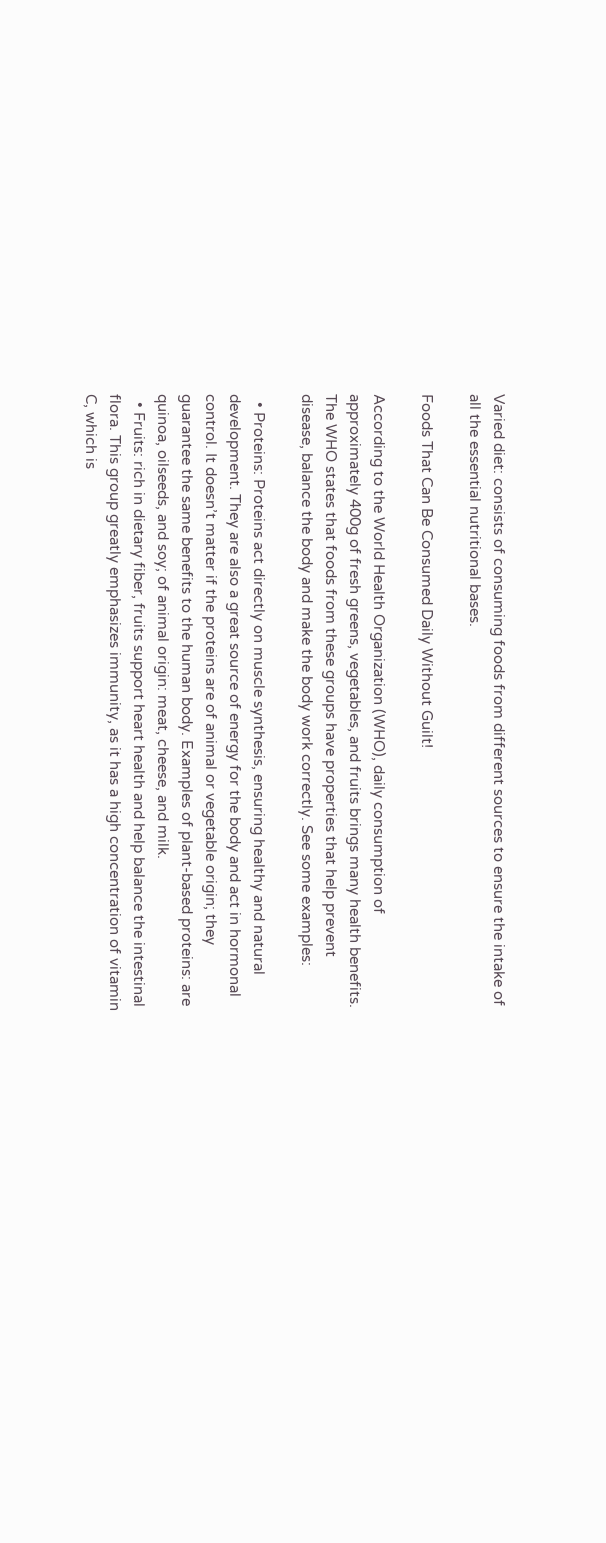Varied diet: consists of consuming foods from different sources to ensure the intake of all the essential nutritional bases.

Foods That Can Be Consumed Daily Without Guilt!

According to the World Health Organization (WHO), daily consumption of approximately 400g of fresh greens, vegetables, and fruits brings many health benefits. The WHO states that foods from these groups have properties that help prevent disease, balance the body and make the body work correctly. See some examples:

  • Proteins: Proteins act directly on muscle synthesis, ensuring healthy and natural development. They are also a great source of energy for the body and act in hormonal control. It doesn’t matter if the proteins are of animal or vegetable origin; they guarantee the same benefits to the human body. Examples of plant-based proteins: are quinoa, oilseeds, and soy; of animal origin: meat, cheese, and milk.
  • Fruits: rich in dietary fiber, fruits support heart health and help balance the intestinal flora. This group greatly emphasizes immunity, as it has a high concentration of vitamin C, which is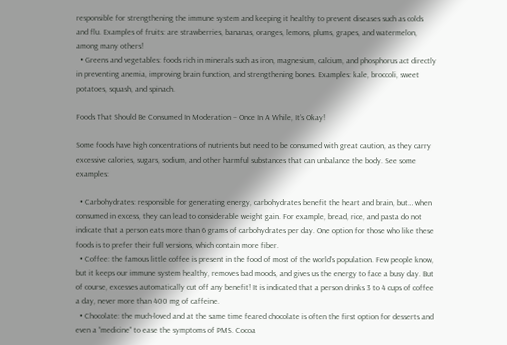responsible for strengthening the immune system and keeping it healthy to prevent diseases such as colds and flu. Examples of fruits: are strawberries, bananas, oranges, lemons, plums, grapes, and watermelon, among many others!
  • Greens and vegetables: foods rich in minerals such as iron, magnesium, calcium, and phosphorus act directly in preventing anemia, improving brain function, and strengthening bones. Examples: kale, broccoli, sweet potatoes, squash, and spinach.

Foods That Should Be Consumed In Moderation – Once In A While, It’s Okay!

Some foods have high concentrations of nutrients but need to be consumed with great caution, as they carry excessive calories, sugars, sodium, and other harmful substances that can unbalance the body. See some examples:

  • Carbohydrates: responsible for generating energy, carbohydrates benefit the heart and brain, but… when consumed in excess, they can lead to considerable weight gain. For example, bread, rice, and pasta do not indicate that a person eats more than 6 grams of carbohydrates per day. One option for those who like these foods is to prefer their full versions, which contain more fiber.
  • Coffee: the famous little coffee is present in the food of most of the world’s population. Few people know, but it keeps our immune system healthy, removes bad moods, and gives us the energy to face a busy day. But of course, excesses automatically cut off any benefit! It is indicated that a person drinks 3 to 4 cups of coffee a day, never more than 400 mg of caffeine.
  • Chocolate: the much-loved and at the same time feared chocolate is often the first option for desserts and even a “medicine” to ease the symptoms of PMS. Cocoa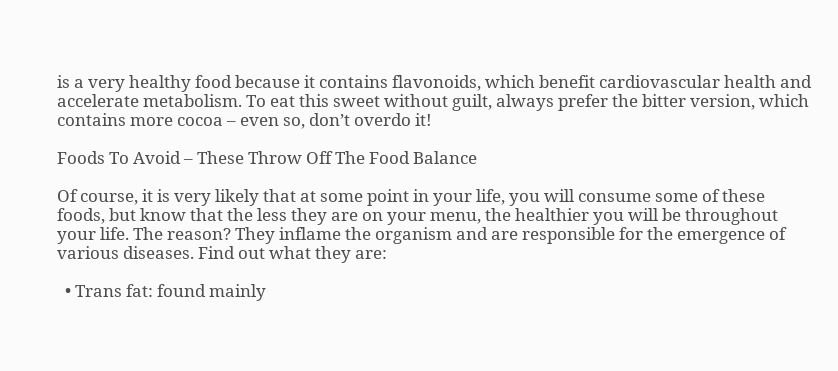is a very healthy food because it contains flavonoids, which benefit cardiovascular health and accelerate metabolism. To eat this sweet without guilt, always prefer the bitter version, which contains more cocoa – even so, don’t overdo it!

Foods To Avoid – These Throw Off The Food Balance

Of course, it is very likely that at some point in your life, you will consume some of these foods, but know that the less they are on your menu, the healthier you will be throughout your life. The reason? They inflame the organism and are responsible for the emergence of various diseases. Find out what they are:

  • Trans fat: found mainly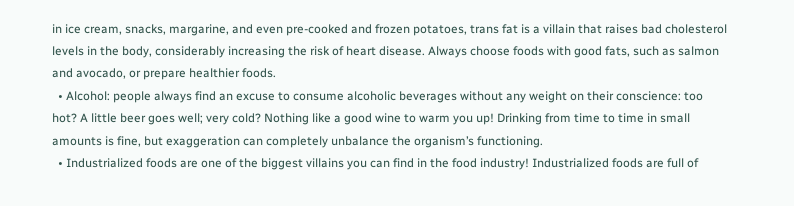in ice cream, snacks, margarine, and even pre-cooked and frozen potatoes, trans fat is a villain that raises bad cholesterol levels in the body, considerably increasing the risk of heart disease. Always choose foods with good fats, such as salmon and avocado, or prepare healthier foods.
  • Alcohol: people always find an excuse to consume alcoholic beverages without any weight on their conscience: too hot? A little beer goes well; very cold? Nothing like a good wine to warm you up! Drinking from time to time in small amounts is fine, but exaggeration can completely unbalance the organism’s functioning.
  • Industrialized foods are one of the biggest villains you can find in the food industry! Industrialized foods are full of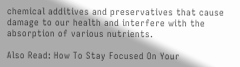chemical additives and preservatives that cause damage to our health and interfere with the absorption of various nutrients.

Also Read: How To Stay Focused On Your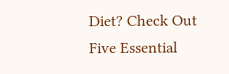Diet? Check Out Five Essential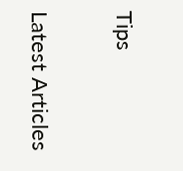Tips


Latest Articles